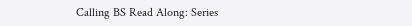Calling BS Read Along: Series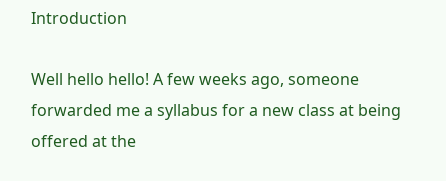Introduction

Well hello hello! A few weeks ago, someone forwarded me a syllabus for a new class at being offered at the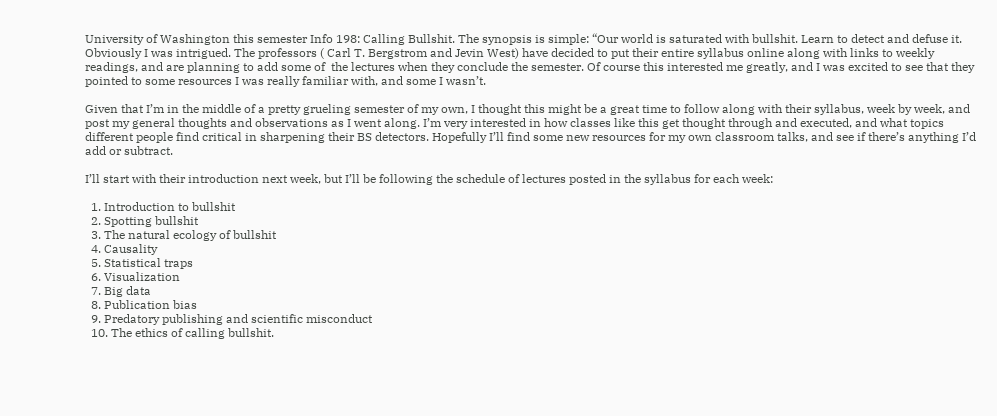University of Washington this semester Info 198: Calling Bullshit. The synopsis is simple: “Our world is saturated with bullshit. Learn to detect and defuse it. Obviously I was intrigued. The professors ( Carl T. Bergstrom and Jevin West) have decided to put their entire syllabus online along with links to weekly readings, and are planning to add some of  the lectures when they conclude the semester. Of course this interested me greatly, and I was excited to see that they pointed to some resources I was really familiar with, and some I wasn’t.

Given that I’m in the middle of a pretty grueling semester of my own, I thought this might be a great time to follow along with their syllabus, week by week, and post my general thoughts and observations as I went along. I’m very interested in how classes like this get thought through and executed, and what topics different people find critical in sharpening their BS detectors. Hopefully I’ll find some new resources for my own classroom talks, and see if there’s anything I’d add or subtract.

I’ll start with their introduction next week, but I’ll be following the schedule of lectures posted in the syllabus for each week:

  1. Introduction to bullshit
  2. Spotting bullshit
  3. The natural ecology of bullshit
  4. Causality
  5. Statistical traps
  6. Visualization
  7. Big data
  8. Publication bias
  9. Predatory publishing and scientific misconduct
  10. The ethics of calling bullshit.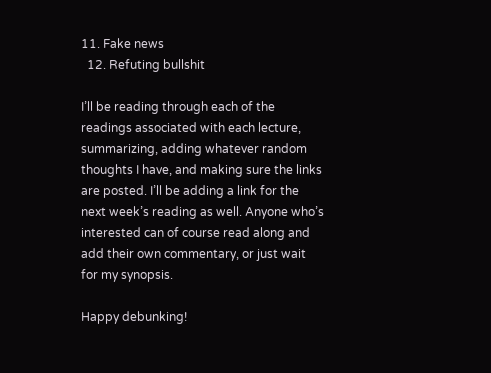11. Fake news
  12. Refuting bullshit

I’ll be reading through each of the readings associated with each lecture, summarizing, adding whatever random thoughts I have, and making sure the links are posted. I’ll be adding a link for the next week’s reading as well. Anyone who’s interested can of course read along and add their own commentary, or just wait for my synopsis.

Happy debunking!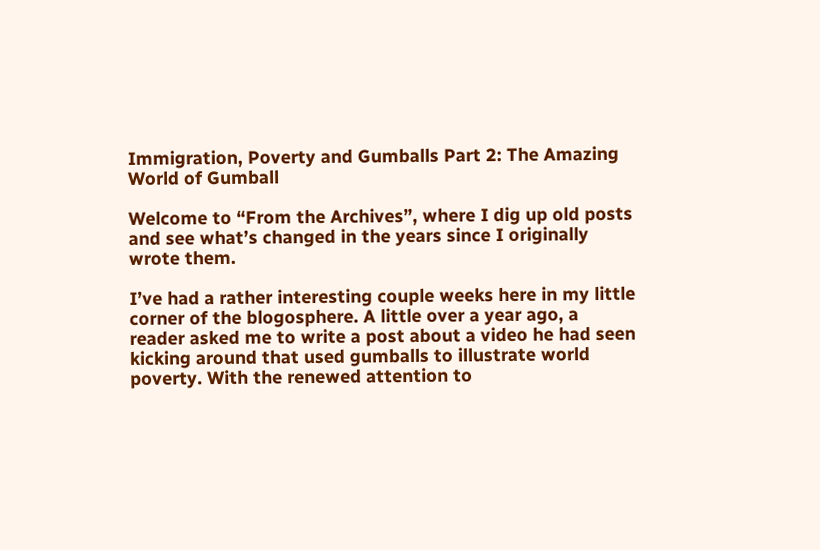Immigration, Poverty and Gumballs Part 2: The Amazing World of Gumball

Welcome to “From the Archives”, where I dig up old posts and see what’s changed in the years since I originally wrote them.

I’ve had a rather interesting couple weeks here in my little corner of the blogosphere. A little over a year ago, a reader asked me to write a post about a video he had seen kicking around that used gumballs to illustrate world poverty. With the renewed attention to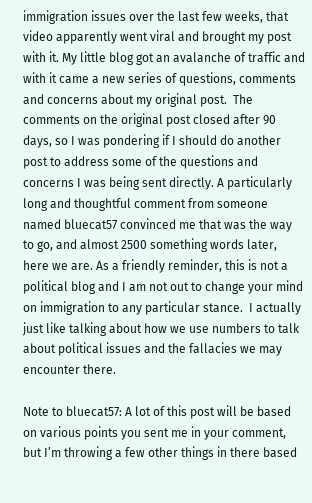immigration issues over the last few weeks, that video apparently went viral and brought my post with it. My little blog got an avalanche of traffic and with it came a new series of questions, comments and concerns about my original post.  The comments on the original post closed after 90 days, so I was pondering if I should do another post to address some of the questions and concerns I was being sent directly. A particularly long and thoughtful comment from someone named bluecat57 convinced me that was the way to go, and almost 2500 something words later, here we are. As a friendly reminder, this is not a political blog and I am not out to change your mind on immigration to any particular stance.  I actually just like talking about how we use numbers to talk about political issues and the fallacies we may encounter there.

Note to bluecat57: A lot of this post will be based on various points you sent me in your comment, but I’m throwing a few other things in there based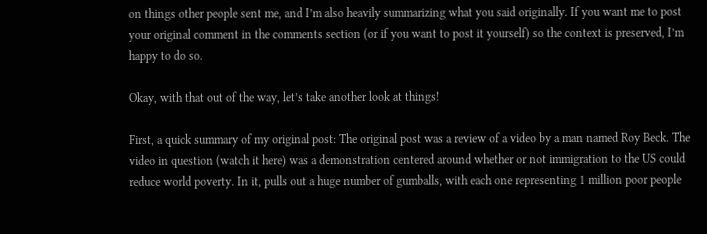on things other people sent me, and I’m also heavily summarizing what you said originally. If you want me to post your original comment in the comments section (or if you want to post it yourself) so the context is preserved, I’m happy to do so.

Okay, with that out of the way, let’s take another look at things!

First, a quick summary of my original post: The original post was a review of a video by a man named Roy Beck. The video in question (watch it here) was a demonstration centered around whether or not immigration to the US could reduce world poverty. In it, pulls out a huge number of gumballs, with each one representing 1 million poor people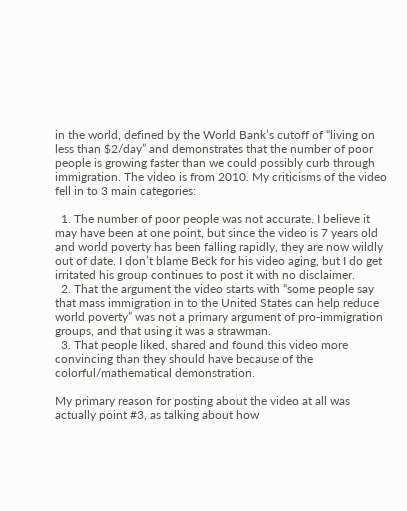in the world, defined by the World Bank’s cutoff of “living on  less than $2/day” and demonstrates that the number of poor people is growing faster than we could possibly curb through immigration. The video is from 2010. My criticisms of the video fell in to 3 main categories:

  1. The number of poor people was not accurate. I believe it may have been at one point, but since the video is 7 years old and world poverty has been falling rapidly, they are now wildly out of date. I don’t blame Beck for his video aging, but I do get irritated his group continues to post it with no disclaimer.
  2. That the argument the video starts with “some people say that mass immigration in to the United States can help reduce world poverty” was not a primary argument of pro-immigration groups, and that using it was a strawman.
  3. That people liked, shared and found this video more convincing than they should have because of the colorful/mathematical demonstration.

My primary reason for posting about the video at all was actually point #3, as talking about how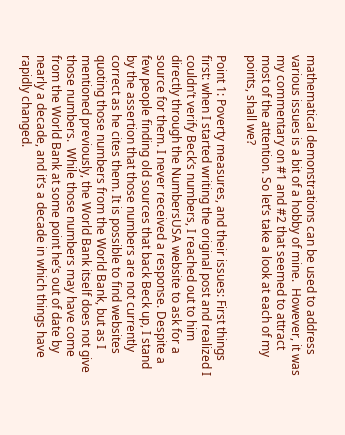mathematical demonstrations can be used to address various issues is a bit of a hobby of mine.  However, it was my commentary on #1 and #2 that seemed to attract most of the attention. So let’s take a look at each of my points, shall we?

Point 1: Poverty measures, and their issues: First things first: when I started writing the original post and realized I couldn’t verify Beck’s numbers, I reached out to him directly through the NumbersUSA website to ask for a source for them. I never received a response. Despite a few people finding old sources that back Beck up, I stand by the assertion that those numbers are not currently correct as he cites them. It is possible to find websites quoting those numbers from the World Bank, but as I mentioned previously, the World Bank itself does not give those numbers.  While those numbers may have come from the World Bank at some point he’s out of date by nearly a decade, and it’s a decade in which things have rapidly changed.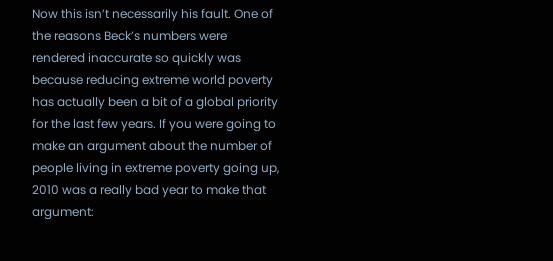Now this isn’t necessarily his fault. One of the reasons Beck’s numbers were rendered inaccurate so quickly was because reducing extreme world poverty has actually been a bit of a global priority for the last few years. If you were going to make an argument about the number of people living in extreme poverty going up, 2010 was a really bad year to make that argument: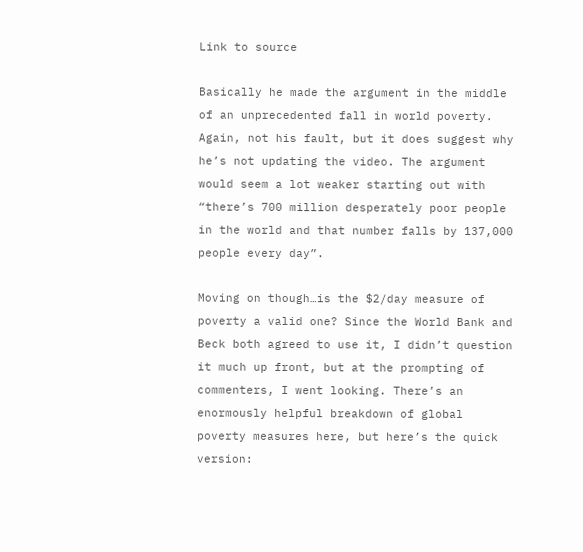Link to source

Basically he made the argument in the middle of an unprecedented fall in world poverty. Again, not his fault, but it does suggest why he’s not updating the video. The argument would seem a lot weaker starting out with “there’s 700 million desperately poor people in the world and that number falls by 137,000 people every day”.

Moving on though…is the $2/day measure of poverty a valid one? Since the World Bank and Beck both agreed to use it, I didn’t question it much up front, but at the prompting of commenters, I went looking. There’s an enormously helpful breakdown of global poverty measures here, but here’s the quick version: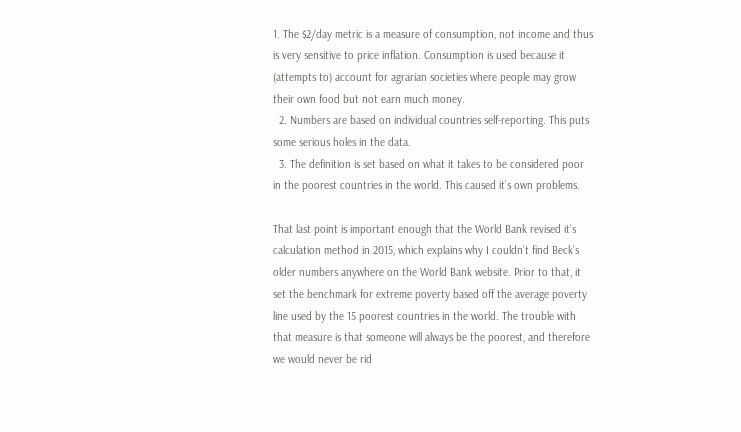1. The $2/day metric is a measure of consumption, not income and thus is very sensitive to price inflation. Consumption is used because it (attempts to) account for agrarian societies where people may grow their own food but not earn much money.
  2. Numbers are based on individual countries self-reporting. This puts some serious holes in the data.
  3. The definition is set based on what it takes to be considered poor in the poorest countries in the world. This caused it’s own problems.

That last point is important enough that the World Bank revised it’s calculation method in 2015, which explains why I couldn’t find Beck’s older numbers anywhere on the World Bank website. Prior to that, it set the benchmark for extreme poverty based off the average poverty line used by the 15 poorest countries in the world. The trouble with that measure is that someone will always be the poorest, and therefore we would never be rid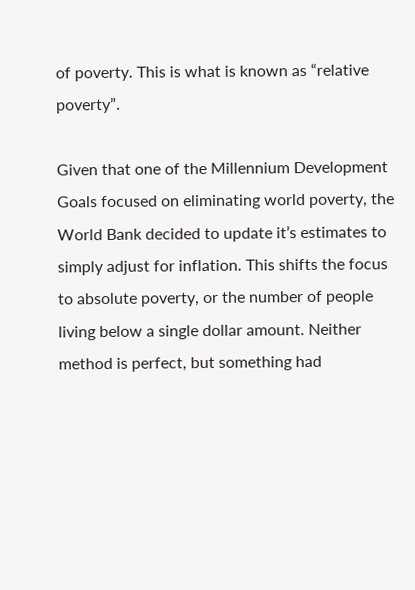of poverty. This is what is known as “relative poverty”.

Given that one of the Millennium Development Goals focused on eliminating world poverty, the World Bank decided to update it’s estimates to simply adjust for inflation. This shifts the focus to absolute poverty, or the number of people living below a single dollar amount. Neither method is perfect, but something had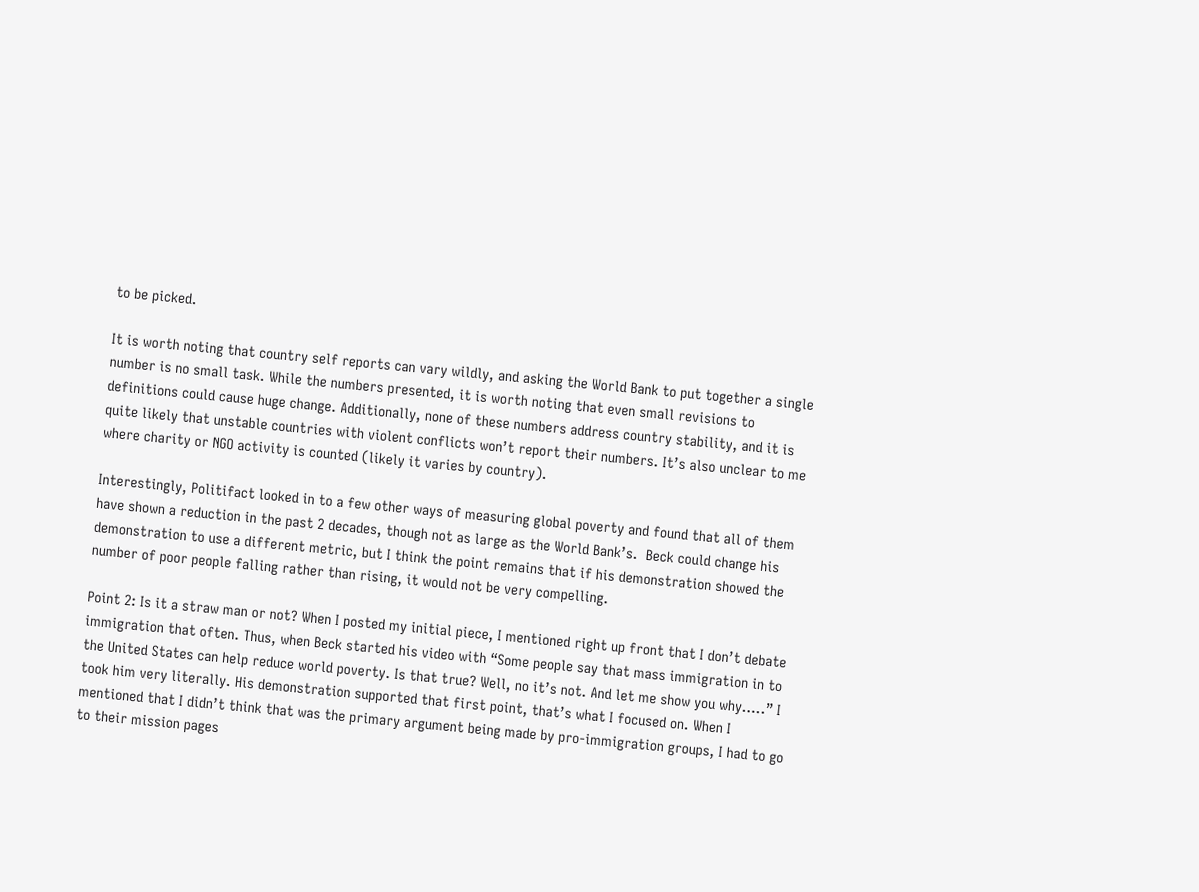to be picked.

It is worth noting that country self reports can vary wildly, and asking the World Bank to put together a single number is no small task. While the numbers presented, it is worth noting that even small revisions to definitions could cause huge change. Additionally, none of these numbers address country stability, and it is quite likely that unstable countries with violent conflicts won’t report their numbers. It’s also unclear to me where charity or NGO activity is counted (likely it varies by country).

Interestingly, Politifact looked in to a few other ways of measuring global poverty and found that all of them have shown a reduction in the past 2 decades, though not as large as the World Bank’s.  Beck could change his demonstration to use a different metric, but I think the point remains that if his demonstration showed the number of poor people falling rather than rising, it would not be very compelling.

Point 2: Is it a straw man or not? When I posted my initial piece, I mentioned right up front that I don’t debate immigration that often. Thus, when Beck started his video with “Some people say that mass immigration in to the United States can help reduce world poverty. Is that true? Well, no it’s not. And let me show you why…..” I took him very literally. His demonstration supported that first point, that’s what I focused on. When I mentioned that I didn’t think that was the primary argument being made by pro-immigration groups, I had to go to their mission pages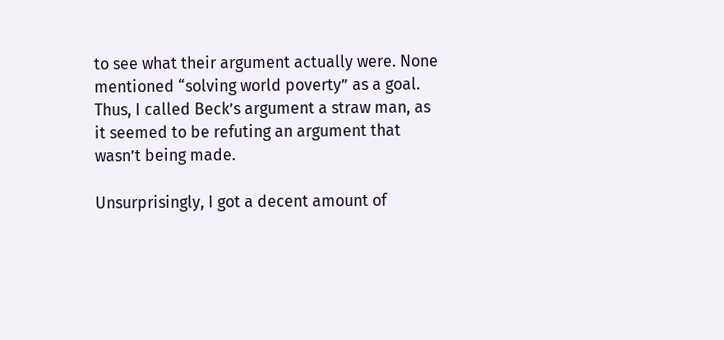to see what their argument actually were. None mentioned “solving world poverty” as a goal. Thus, I called Beck’s argument a straw man, as it seemed to be refuting an argument that wasn’t being made.

Unsurprisingly, I got a decent amount of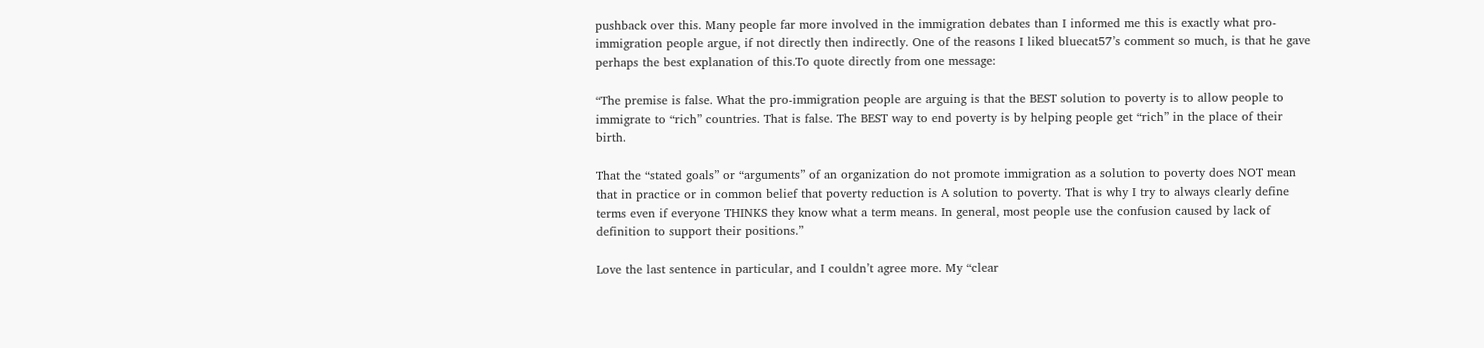pushback over this. Many people far more involved in the immigration debates than I informed me this is exactly what pro-immigration people argue, if not directly then indirectly. One of the reasons I liked bluecat57’s comment so much, is that he gave perhaps the best explanation of this.To quote directly from one message:

“The premise is false. What the pro-immigration people are arguing is that the BEST solution to poverty is to allow people to immigrate to “rich” countries. That is false. The BEST way to end poverty is by helping people get “rich” in the place of their birth.

That the “stated goals” or “arguments” of an organization do not promote immigration as a solution to poverty does NOT mean that in practice or in common belief that poverty reduction is A solution to poverty. That is why I try to always clearly define terms even if everyone THINKS they know what a term means. In general, most people use the confusion caused by lack of definition to support their positions.”

Love the last sentence in particular, and I couldn’t agree more. My “clear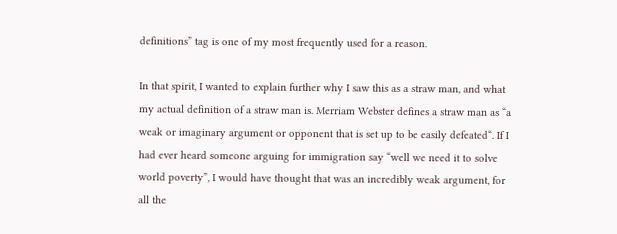definitions” tag is one of my most frequently used for a reason.

In that spirit, I wanted to explain further why I saw this as a straw man, and what my actual definition of a straw man is. Merriam Webster defines a straw man as “a weak or imaginary argument or opponent that is set up to be easily defeated“. If I had ever heard someone arguing for immigration say “well we need it to solve world poverty”, I would have thought that was an incredibly weak argument, for all the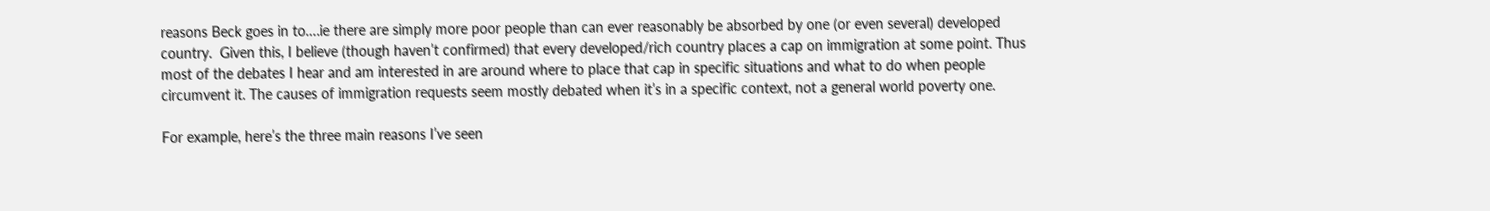reasons Beck goes in to….ie there are simply more poor people than can ever reasonably be absorbed by one (or even several) developed country.  Given this, I believe (though haven’t confirmed) that every developed/rich country places a cap on immigration at some point. Thus most of the debates I hear and am interested in are around where to place that cap in specific situations and what to do when people circumvent it. The causes of immigration requests seem mostly debated when it’s in a specific context, not a general world poverty one.

For example, here’s the three main reasons I’ve seen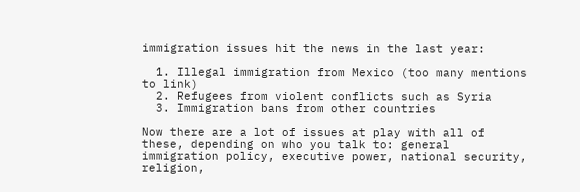immigration issues hit the news in the last year:

  1. Illegal immigration from Mexico (too many mentions to link)
  2. Refugees from violent conflicts such as Syria
  3. Immigration bans from other countries

Now there are a lot of issues at play with all of these, depending on who you talk to: general immigration policy, executive power, national security, religion,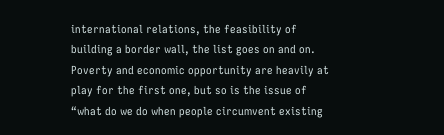international relations, the feasibility of building a border wall, the list goes on and on. Poverty and economic opportunity are heavily at play for the first one, but so is the issue of “what do we do when people circumvent existing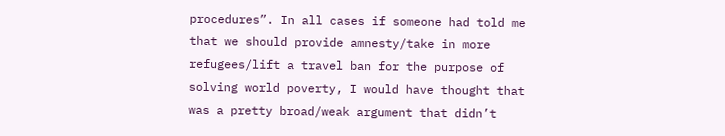procedures”. In all cases if someone had told me that we should provide amnesty/take in more refugees/lift a travel ban for the purpose of solving world poverty, I would have thought that was a pretty broad/weak argument that didn’t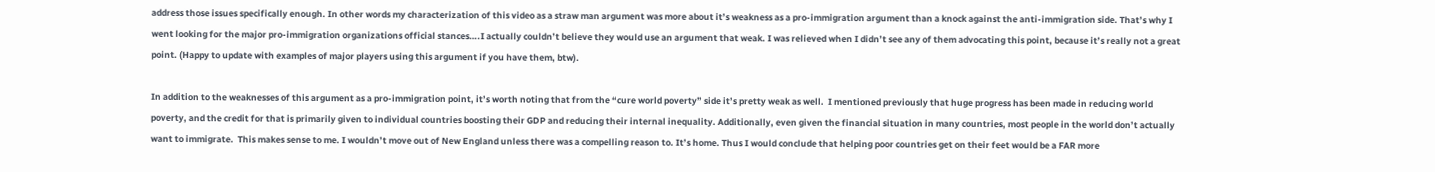address those issues specifically enough. In other words my characterization of this video as a straw man argument was more about it’s weakness as a pro-immigration argument than a knock against the anti-immigration side. That’s why I went looking for the major pro-immigration organizations official stances….I actually couldn’t believe they would use an argument that weak. I was relieved when I didn’t see any of them advocating this point, because it’s really not a great point. (Happy to update with examples of major players using this argument if you have them, btw).

In addition to the weaknesses of this argument as a pro-immigration point, it’s worth noting that from the “cure world poverty” side it’s pretty weak as well.  I mentioned previously that huge progress has been made in reducing world poverty, and the credit for that is primarily given to individual countries boosting their GDP and reducing their internal inequality. Additionally, even given the financial situation in many countries, most people in the world don’t actually want to immigrate.  This makes sense to me. I wouldn’t move out of New England unless there was a compelling reason to. It’s home. Thus I would conclude that helping poor countries get on their feet would be a FAR more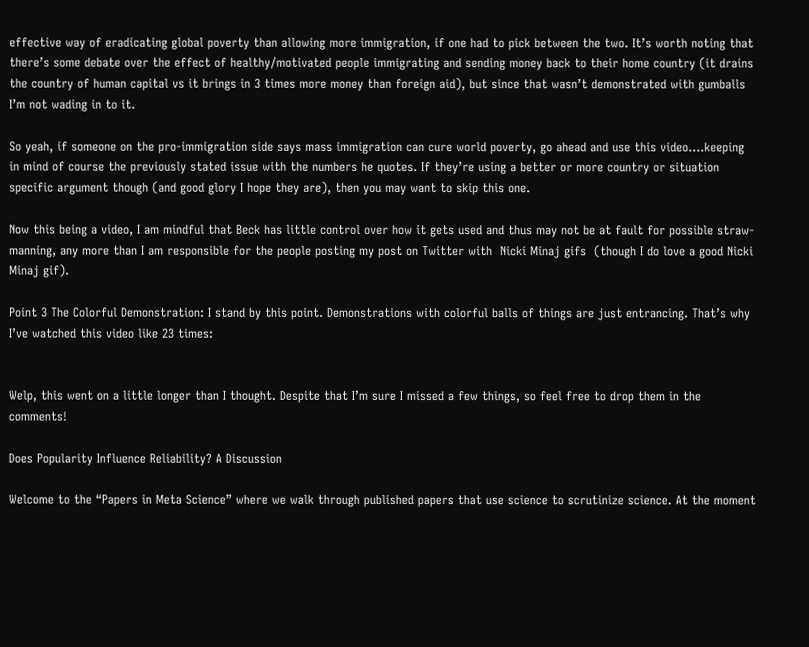effective way of eradicating global poverty than allowing more immigration, if one had to pick between the two. It’s worth noting that there’s some debate over the effect of healthy/motivated people immigrating and sending money back to their home country (it drains the country of human capital vs it brings in 3 times more money than foreign aid), but since that wasn’t demonstrated with gumballs I’m not wading in to it.

So yeah, if someone on the pro-immigration side says mass immigration can cure world poverty, go ahead and use this video….keeping in mind of course the previously stated issue with the numbers he quotes. If they’re using a better or more country or situation specific argument though (and good glory I hope they are), then you may want to skip this one.

Now this being a video, I am mindful that Beck has little control over how it gets used and thus may not be at fault for possible straw-manning, any more than I am responsible for the people posting my post on Twitter with  Nicki Minaj gifs  (though I do love a good Nicki Minaj gif).

Point 3 The Colorful Demonstration: I stand by this point. Demonstrations with colorful balls of things are just entrancing. That’s why I’ve watched this video like 23 times:


Welp, this went on a little longer than I thought. Despite that I’m sure I missed a few things, so feel free to drop them in the comments!

Does Popularity Influence Reliability? A Discussion

Welcome to the “Papers in Meta Science” where we walk through published papers that use science to scrutinize science. At the moment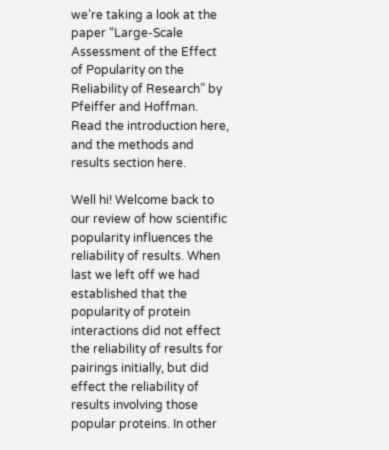we’re taking a look at the paper “Large-Scale Assessment of the Effect of Popularity on the Reliability of Research” by Pfeiffer and Hoffman. Read the introduction here, and the methods and results section here.

Well hi! Welcome back to our review of how scientific popularity influences the reliability of results. When last we left off we had established that the popularity of protein interactions did not effect the reliability of results for pairings initially, but did effect the reliability of results involving those popular proteins. In other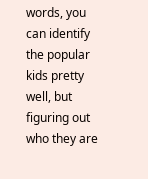words, you can identify the popular kids pretty well, but figuring out who they are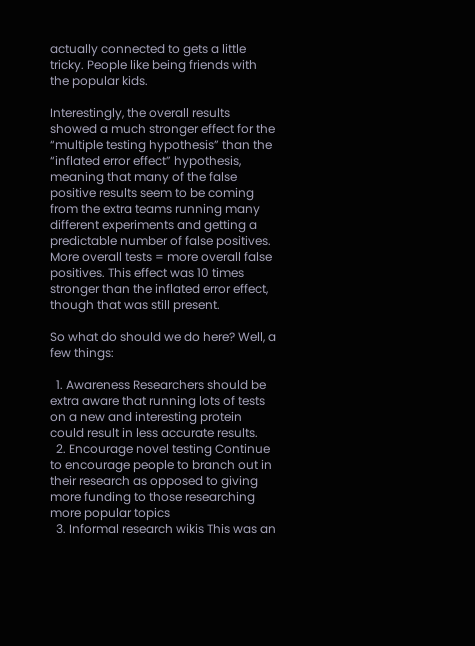actually connected to gets a little tricky. People like being friends with the popular kids.

Interestingly, the overall results showed a much stronger effect for the “multiple testing hypothesis” than the “inflated error effect” hypothesis, meaning that many of the false positive results seem to be coming from the extra teams running many different experiments and getting a predictable number of false positives. More overall tests = more overall false positives. This effect was 10 times stronger than the inflated error effect, though that was still present.

So what do should we do here? Well, a few things:

  1. Awareness Researchers should be extra aware that running lots of tests on a new and interesting protein could result in less accurate results.
  2. Encourage novel testing Continue to encourage people to branch out in their research as opposed to giving more funding to those researching more popular topics
  3. Informal research wikis This was an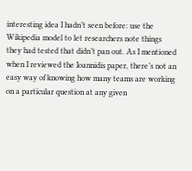interesting idea I hadn’t seen before: use the Wikipedia model to let researchers note things they had tested that didn’t pan out. As I mentioned when I reviewed the Ioannidis paper, there’s not an easy way of knowing how many teams are working on a particular question at any given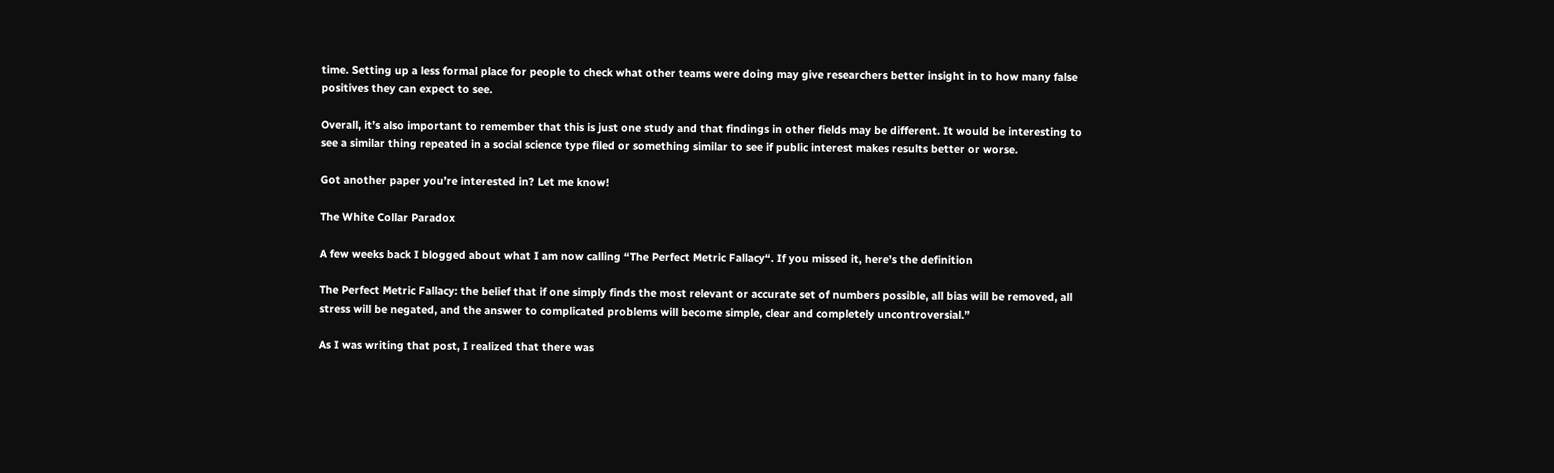time. Setting up a less formal place for people to check what other teams were doing may give researchers better insight in to how many false positives they can expect to see.

Overall, it’s also important to remember that this is just one study and that findings in other fields may be different. It would be interesting to see a similar thing repeated in a social science type filed or something similar to see if public interest makes results better or worse.

Got another paper you’re interested in? Let me know!

The White Collar Paradox

A few weeks back I blogged about what I am now calling “The Perfect Metric Fallacy“. If you missed it, here’s the definition

The Perfect Metric Fallacy: the belief that if one simply finds the most relevant or accurate set of numbers possible, all bias will be removed, all stress will be negated, and the answer to complicated problems will become simple, clear and completely uncontroversial.”

As I was writing that post, I realized that there was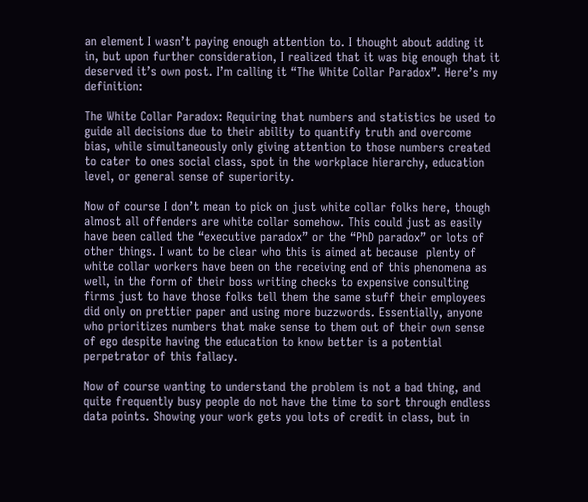an element I wasn’t paying enough attention to. I thought about adding it in, but upon further consideration, I realized that it was big enough that it deserved it’s own post. I’m calling it “The White Collar Paradox”. Here’s my definition:

The White Collar Paradox: Requiring that numbers and statistics be used to guide all decisions due to their ability to quantify truth and overcome bias, while simultaneously only giving attention to those numbers created to cater to ones social class, spot in the workplace hierarchy, education level, or general sense of superiority.

Now of course I don’t mean to pick on just white collar folks here, though almost all offenders are white collar somehow. This could just as easily have been called the “executive paradox” or the “PhD paradox” or lots of other things. I want to be clear who this is aimed at because  plenty of white collar workers have been on the receiving end of this phenomena as well, in the form of their boss writing checks to expensive consulting firms just to have those folks tell them the same stuff their employees did only on prettier paper and using more buzzwords. Essentially, anyone who prioritizes numbers that make sense to them out of their own sense of ego despite having the education to know better is a potential perpetrator of this fallacy.

Now of course wanting to understand the problem is not a bad thing, and quite frequently busy people do not have the time to sort through endless data points. Showing your work gets you lots of credit in class, but in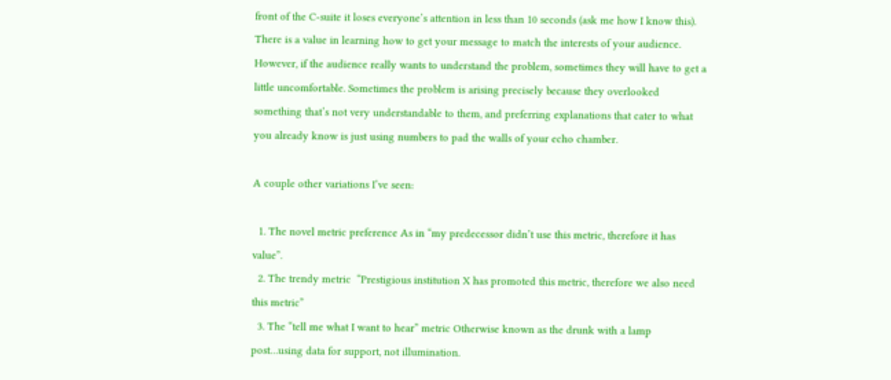front of the C-suite it loses everyone’s attention in less than 10 seconds (ask me how I know this). There is a value in learning how to get your message to match the interests of your audience. However, if the audience really wants to understand the problem, sometimes they will have to get a little uncomfortable. Sometimes the problem is arising precisely because they overlooked something that’s not very understandable to them, and preferring explanations that cater to what you already know is just using numbers to pad the walls of your echo chamber.

A couple other variations I’ve seen:

  1. The novel metric preference As in “my predecessor didn’t use this metric, therefore it has value”.
  2. The trendy metric  “Prestigious institution X has promoted this metric, therefore we also need this metric”
  3. The “tell me what I want to hear” metric Otherwise known as the drunk with a lamp post…using data for support, not illumination.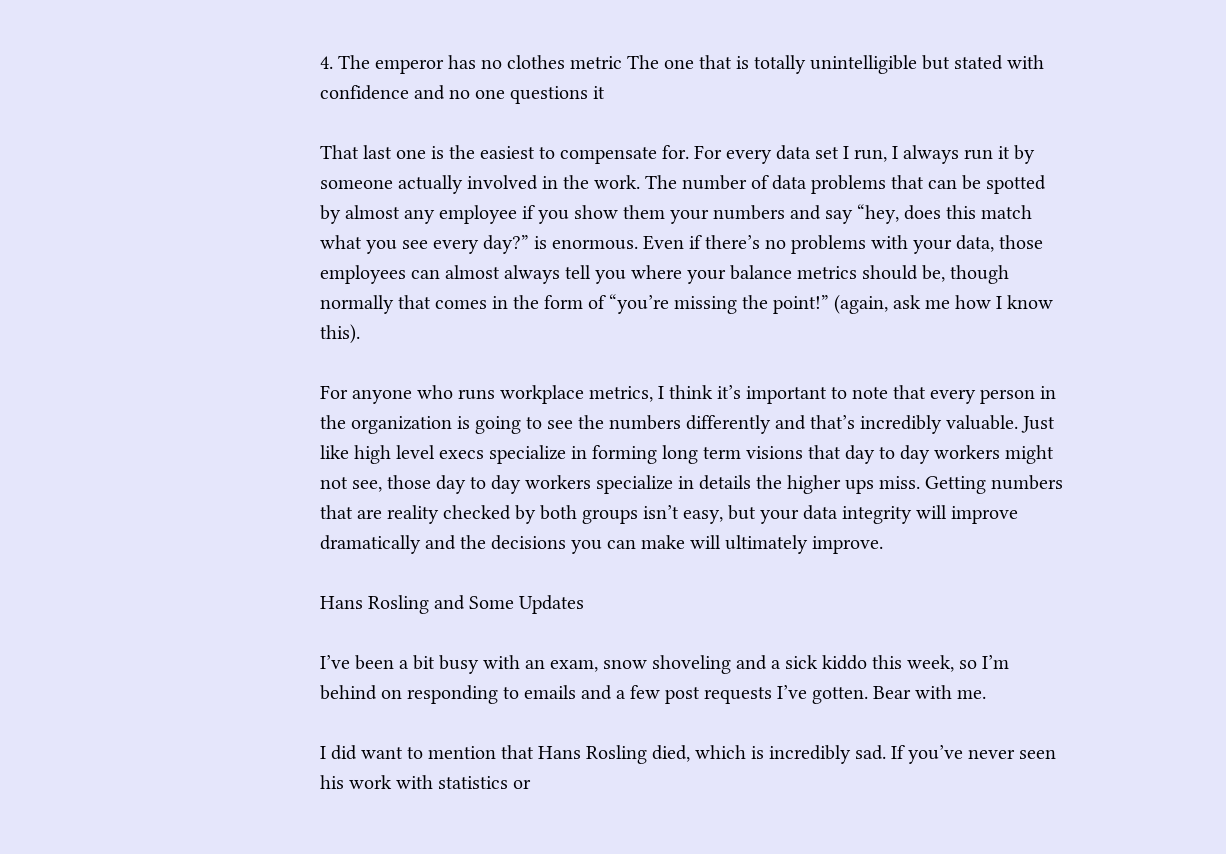4. The emperor has no clothes metric The one that is totally unintelligible but stated with confidence and no one questions it

That last one is the easiest to compensate for. For every data set I run, I always run it by someone actually involved in the work. The number of data problems that can be spotted by almost any employee if you show them your numbers and say “hey, does this match what you see every day?” is enormous. Even if there’s no problems with your data, those employees can almost always tell you where your balance metrics should be, though normally that comes in the form of “you’re missing the point!” (again, ask me how I know this).

For anyone who runs workplace metrics, I think it’s important to note that every person in the organization is going to see the numbers differently and that’s incredibly valuable. Just like high level execs specialize in forming long term visions that day to day workers might not see, those day to day workers specialize in details the higher ups miss. Getting numbers that are reality checked by both groups isn’t easy, but your data integrity will improve dramatically and the decisions you can make will ultimately improve.

Hans Rosling and Some Updates

I’ve been a bit busy with an exam, snow shoveling and a sick kiddo this week, so I’m behind on responding to emails and a few post requests I’ve gotten. Bear with me.

I did want to mention that Hans Rosling died, which is incredibly sad. If you’ve never seen his work with statistics or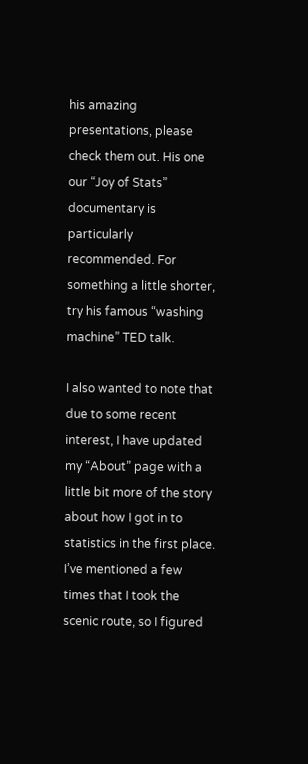his amazing presentations, please check them out. His one our “Joy of Stats” documentary is particularly recommended. For something a little shorter, try his famous “washing machine” TED talk.

I also wanted to note that due to some recent interest, I have updated my “About” page with a little bit more of the story about how I got in to statistics in the first place. I’ve mentioned a few times that I took the scenic route, so I figured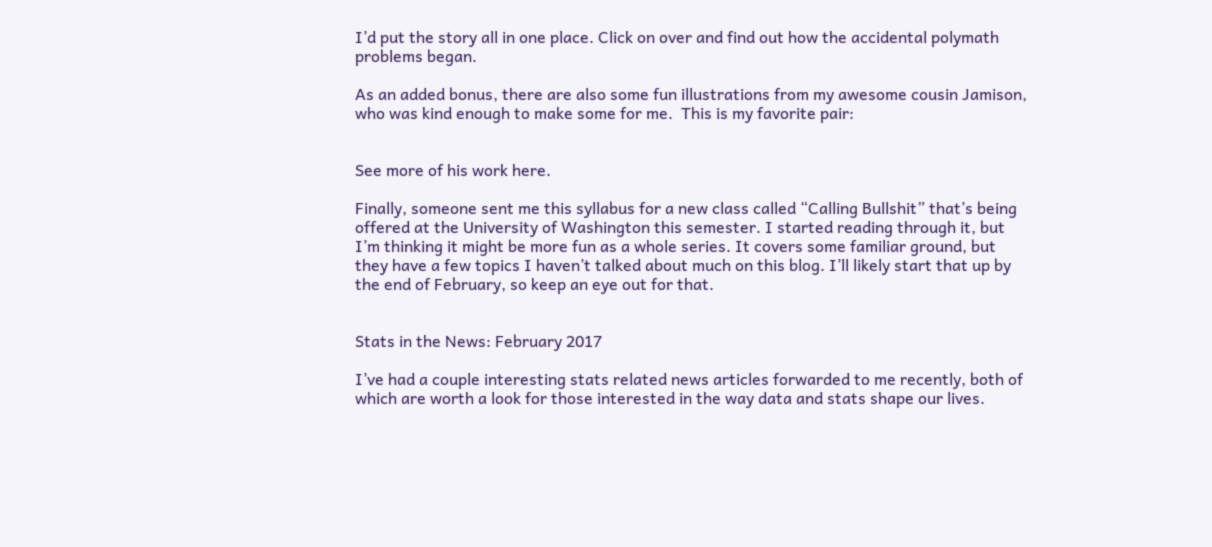I’d put the story all in one place. Click on over and find out how the accidental polymath problems began.

As an added bonus, there are also some fun illustrations from my awesome cousin Jamison, who was kind enough to make some for me.  This is my favorite pair:


See more of his work here.

Finally, someone sent me this syllabus for a new class called “Calling Bullshit” that’s being offered at the University of Washington this semester. I started reading through it, but I’m thinking it might be more fun as a whole series. It covers some familiar ground, but they have a few topics I haven’t talked about much on this blog. I’ll likely start that up by the end of February, so keep an eye out for that.


Stats in the News: February 2017

I’ve had a couple interesting stats related news articles forwarded to me recently, both of which are worth a look for those interested in the way data and stats shape our lives.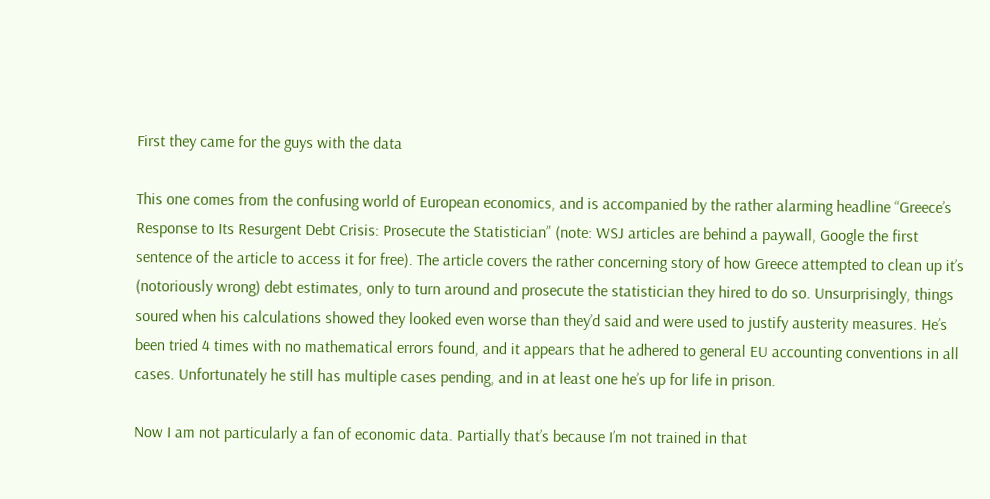First they came for the guys with the data

This one comes from the confusing world of European economics, and is accompanied by the rather alarming headline “Greece’s Response to Its Resurgent Debt Crisis: Prosecute the Statistician” (note: WSJ articles are behind a paywall, Google the first sentence of the article to access it for free). The article covers the rather concerning story of how Greece attempted to clean up it’s (notoriously wrong) debt estimates, only to turn around and prosecute the statistician they hired to do so. Unsurprisingly, things soured when his calculations showed they looked even worse than they’d said and were used to justify austerity measures. He’s been tried 4 times with no mathematical errors found, and it appears that he adhered to general EU accounting conventions in all cases. Unfortunately he still has multiple cases pending, and in at least one he’s up for life in prison.

Now I am not particularly a fan of economic data. Partially that’s because I’m not trained in that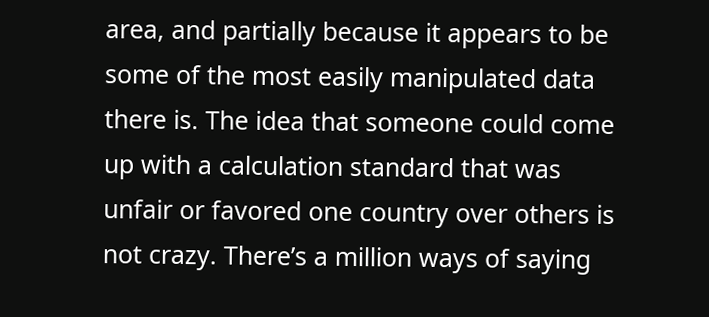area, and partially because it appears to be some of the most easily manipulated data there is. The idea that someone could come up with a calculation standard that was unfair or favored one country over others is not crazy. There’s a million ways of saying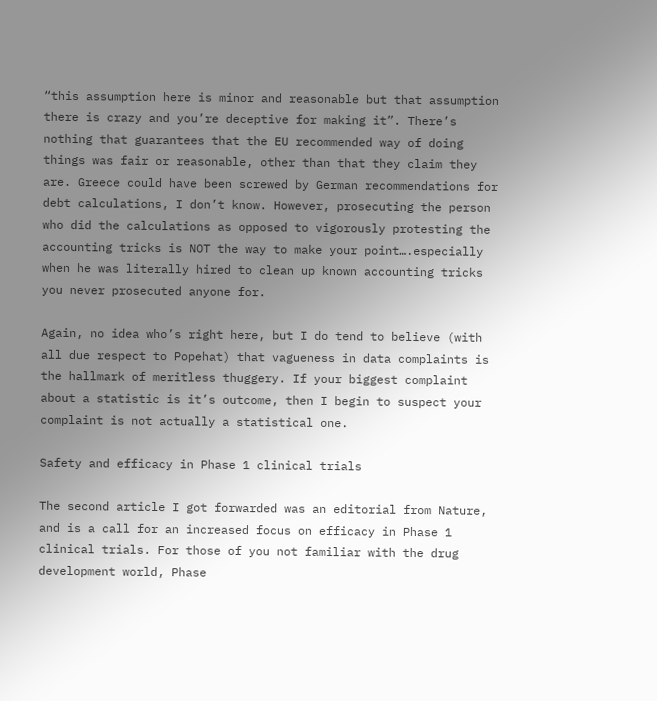“this assumption here is minor and reasonable but that assumption there is crazy and you’re deceptive for making it”. There’s nothing that guarantees that the EU recommended way of doing things was fair or reasonable, other than that they claim they are. Greece could have been screwed by German recommendations for debt calculations, I don’t know. However, prosecuting the person who did the calculations as opposed to vigorously protesting the accounting tricks is NOT the way to make your point….especially when he was literally hired to clean up known accounting tricks you never prosecuted anyone for.

Again, no idea who’s right here, but I do tend to believe (with all due respect to Popehat) that vagueness in data complaints is the hallmark of meritless thuggery. If your biggest complaint about a statistic is it’s outcome, then I begin to suspect your complaint is not actually a statistical one.

Safety and efficacy in Phase 1 clinical trials

The second article I got forwarded was an editorial from Nature, and is a call for an increased focus on efficacy in Phase 1 clinical trials. For those of you not familiar with the drug development world, Phase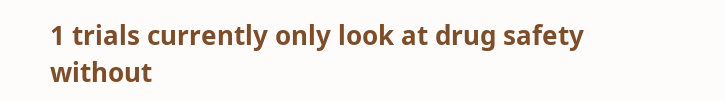1 trials currently only look at drug safety without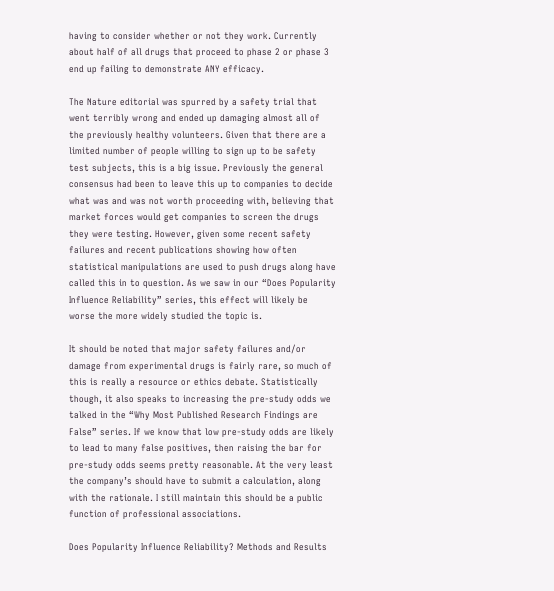having to consider whether or not they work. Currently about half of all drugs that proceed to phase 2 or phase 3 end up failing to demonstrate ANY efficacy.

The Nature editorial was spurred by a safety trial that went terribly wrong and ended up damaging almost all of the previously healthy volunteers. Given that there are a limited number of people willing to sign up to be safety test subjects, this is a big issue. Previously the general consensus had been to leave this up to companies to decide what was and was not worth proceeding with, believing that market forces would get companies to screen the drugs they were testing. However, given some recent safety failures and recent publications showing how often statistical manipulations are used to push drugs along have called this in to question. As we saw in our “Does Popularity Influence Reliability” series, this effect will likely be worse the more widely studied the topic is.

It should be noted that major safety failures and/or damage from experimental drugs is fairly rare, so much of this is really a resource or ethics debate. Statistically though, it also speaks to increasing the pre-study odds we talked in the “Why Most Published Research Findings are False” series. If we know that low pre-study odds are likely to lead to many false positives, then raising the bar for pre-study odds seems pretty reasonable. At the very least the company’s should have to submit a calculation, along with the rationale. I still maintain this should be a public function of professional associations.

Does Popularity Influence Reliability? Methods and Results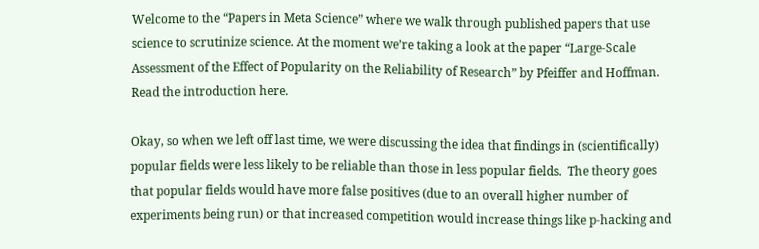Welcome to the “Papers in Meta Science” where we walk through published papers that use science to scrutinize science. At the moment we’re taking a look at the paper “Large-Scale Assessment of the Effect of Popularity on the Reliability of Research” by Pfeiffer and Hoffman. Read the introduction here.

Okay, so when we left off last time, we were discussing the idea that findings in (scientifically) popular fields were less likely to be reliable than those in less popular fields.  The theory goes that popular fields would have more false positives (due to an overall higher number of experiments being run) or that increased competition would increase things like p-hacking and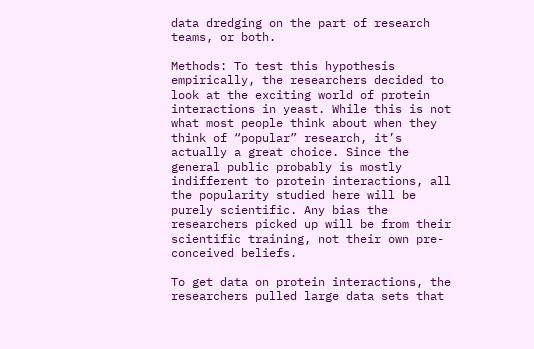data dredging on the part of research teams, or both.

Methods: To test this hypothesis empirically, the researchers decided to look at the exciting world of protein interactions in yeast. While this is not what most people think about when they think of “popular” research, it’s actually a great choice. Since the general public probably is mostly indifferent to protein interactions, all the popularity studied here will be purely scientific. Any bias the researchers picked up will be from their scientific training, not their own pre-conceived beliefs.

To get data on protein interactions, the researchers pulled large data sets that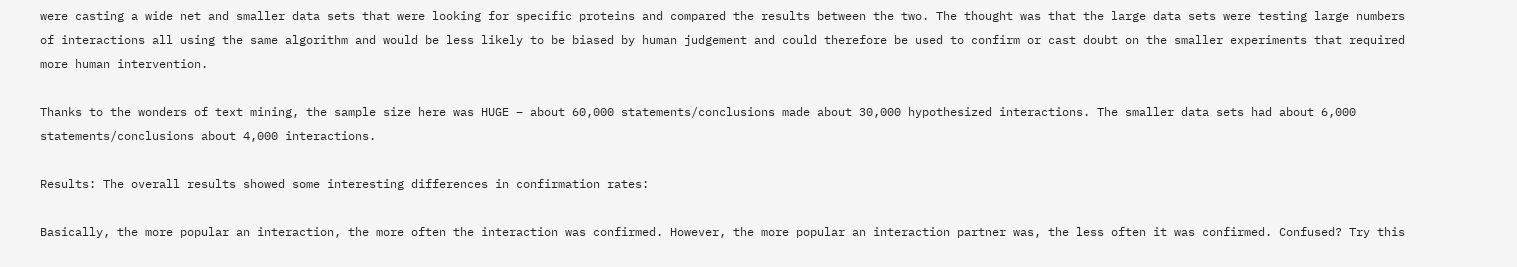were casting a wide net and smaller data sets that were looking for specific proteins and compared the results between the two. The thought was that the large data sets were testing large numbers of interactions all using the same algorithm and would be less likely to be biased by human judgement and could therefore be used to confirm or cast doubt on the smaller experiments that required more human intervention.

Thanks to the wonders of text mining, the sample size here was HUGE – about 60,000 statements/conclusions made about 30,000 hypothesized interactions. The smaller data sets had about 6,000 statements/conclusions about 4,000 interactions.

Results: The overall results showed some interesting differences in confirmation rates:

Basically, the more popular an interaction, the more often the interaction was confirmed. However, the more popular an interaction partner was, the less often it was confirmed. Confused? Try this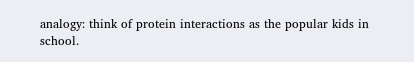analogy: think of protein interactions as the popular kids in school.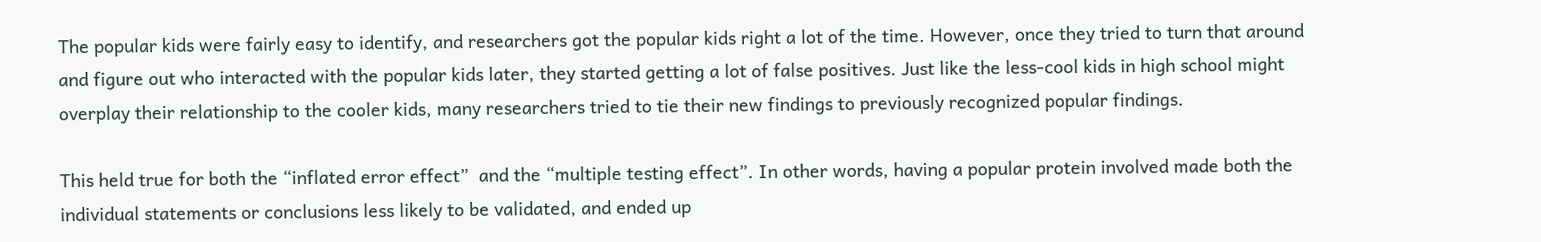The popular kids were fairly easy to identify, and researchers got the popular kids right a lot of the time. However, once they tried to turn that around and figure out who interacted with the popular kids later, they started getting a lot of false positives. Just like the less-cool kids in high school might overplay their relationship to the cooler kids, many researchers tried to tie their new findings to previously recognized popular findings.

This held true for both the “inflated error effect”  and the “multiple testing effect”. In other words, having a popular protein involved made both the individual statements or conclusions less likely to be validated, and ended up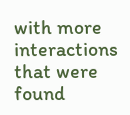with more interactions that were found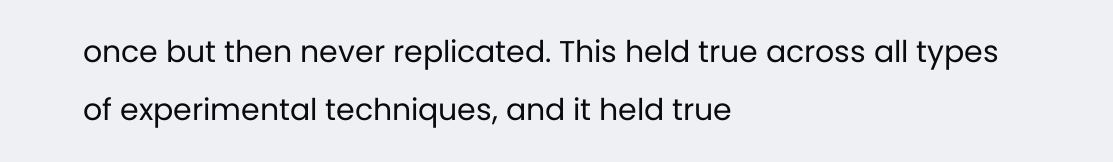once but then never replicated. This held true across all types of experimental techniques, and it held true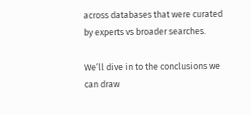across databases that were curated by experts vs broader searches.

We’ll dive in to the conclusions we can draw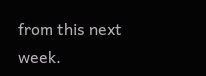from this next week.